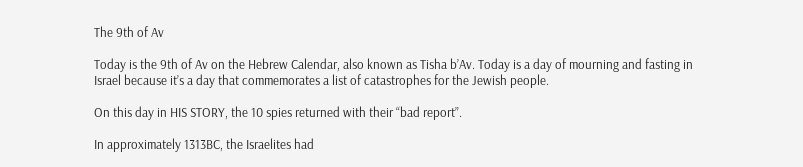The 9th of Av

Today is the 9th of Av on the Hebrew Calendar, also known as Tisha b’Av. Today is a day of mourning and fasting in Israel because it’s a day that commemorates a list of catastrophes for the Jewish people.

On this day in HIS STORY, the 10 spies returned with their “bad report”.

In approximately 1313BC, the Israelites had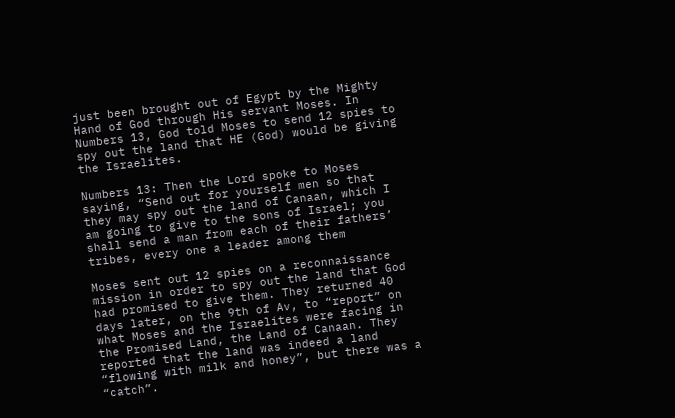just been brought out of Egypt by the Mighty Hand of God through His servant Moses. In Numbers 13, God told Moses to send 12 spies to spy out the land that HE (God) would be giving the Israelites.

Numbers 13: Then the Lord spoke to Moses saying, “Send out for yourself men so that they may spy out the land of Canaan, which I am going to give to the sons of Israel; you shall send a man from each of their fathers’ tribes, every one a leader among them

Moses sent out 12 spies on a reconnaissance mission in order to spy out the land that God had promised to give them. They returned 40 days later, on the 9th of Av, to “report” on what Moses and the Israelites were facing in the Promised Land, the Land of Canaan. They reported that the land was indeed a land “flowing with milk and honey”, but there was a “catch”.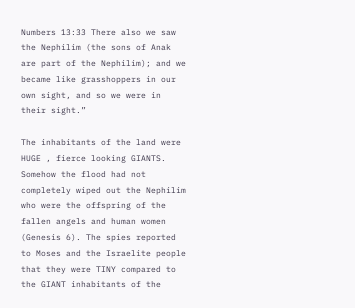Numbers 13:33 There also we saw the Nephilim (the sons of Anak are part of the Nephilim); and we became like grasshoppers in our own sight, and so we were in their sight.”

The inhabitants of the land were HUGE , fierce looking GIANTS. Somehow the flood had not completely wiped out the Nephilim who were the offspring of the fallen angels and human women (Genesis 6). The spies reported to Moses and the Israelite people that they were TINY compared to the GIANT inhabitants of the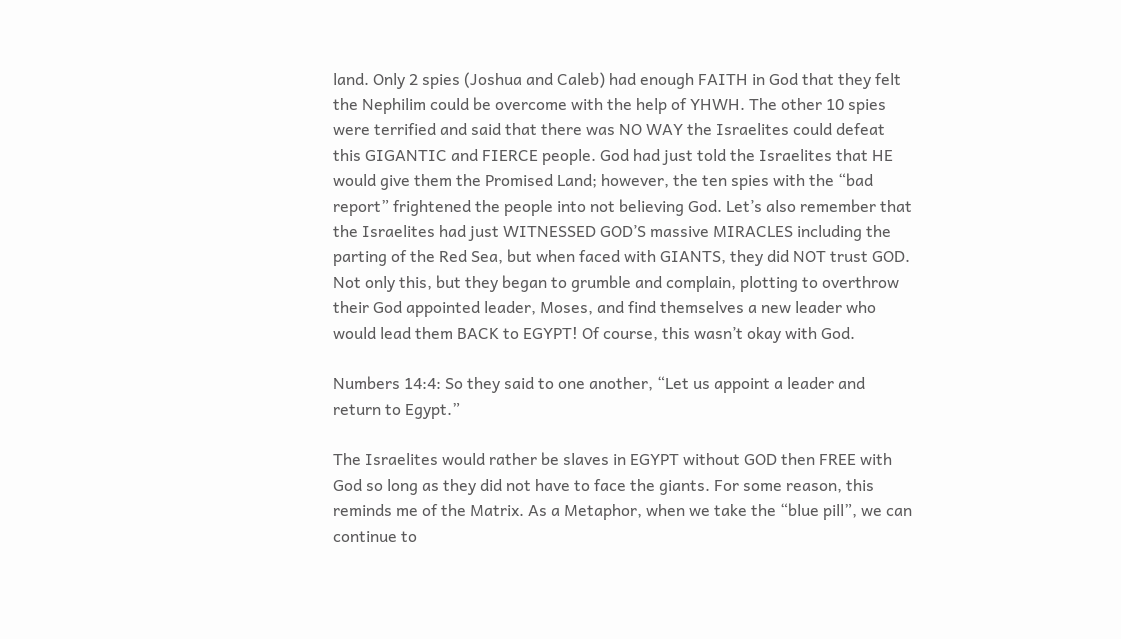land. Only 2 spies (Joshua and Caleb) had enough FAITH in God that they felt the Nephilim could be overcome with the help of YHWH. The other 10 spies were terrified and said that there was NO WAY the Israelites could defeat this GIGANTIC and FIERCE people. God had just told the Israelites that HE would give them the Promised Land; however, the ten spies with the “bad report” frightened the people into not believing God. Let’s also remember that the Israelites had just WITNESSED GOD’S massive MIRACLES including the parting of the Red Sea, but when faced with GIANTS, they did NOT trust GOD. Not only this, but they began to grumble and complain, plotting to overthrow their God appointed leader, Moses, and find themselves a new leader who would lead them BACK to EGYPT! Of course, this wasn’t okay with God.

Numbers 14:4: So they said to one another, “Let us appoint a leader and return to Egypt.”

The Israelites would rather be slaves in EGYPT without GOD then FREE with God so long as they did not have to face the giants. For some reason, this reminds me of the Matrix. As a Metaphor, when we take the “blue pill”, we can continue to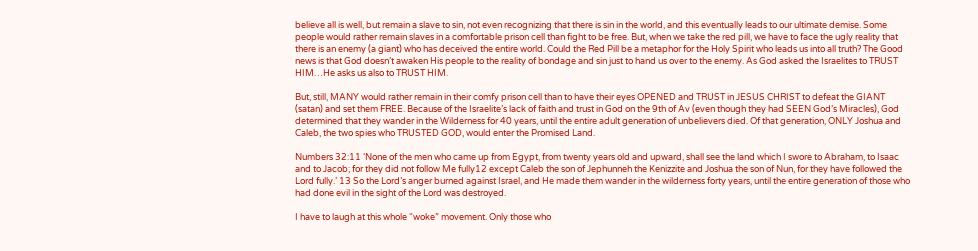believe all is well, but remain a slave to sin, not even recognizing that there is sin in the world, and this eventually leads to our ultimate demise. Some people would rather remain slaves in a comfortable prison cell than fight to be free. But, when we take the red pill, we have to face the ugly reality that there is an enemy (a giant) who has deceived the entire world. Could the Red Pill be a metaphor for the Holy Spirit who leads us into all truth? The Good news is that God doesn’t awaken His people to the reality of bondage and sin just to hand us over to the enemy. As God asked the Israelites to TRUST HIM…He asks us also to TRUST HIM.

But, still, MANY would rather remain in their comfy prison cell than to have their eyes OPENED and TRUST in JESUS CHRIST to defeat the GIANT (satan) and set them FREE. Because of the Israelite’s lack of faith and trust in God on the 9th of Av (even though they had SEEN God’s Miracles), God determined that they wander in the Wilderness for 40 years, until the entire adult generation of unbelievers died. Of that generation, ONLY Joshua and Caleb, the two spies who TRUSTED GOD, would enter the Promised Land.

Numbers 32:11 ‘None of the men who came up from Egypt, from twenty years old and upward, shall see the land which I swore to Abraham, to Isaac and to Jacob; for they did not follow Me fully12 except Caleb the son of Jephunneh the Kenizzite and Joshua the son of Nun, for they have followed the Lord fully.’ 13 So the Lord’s anger burned against Israel, and He made them wander in the wilderness forty years, until the entire generation of those who had done evil in the sight of the Lord was destroyed.

I have to laugh at this whole “woke” movement. Only those who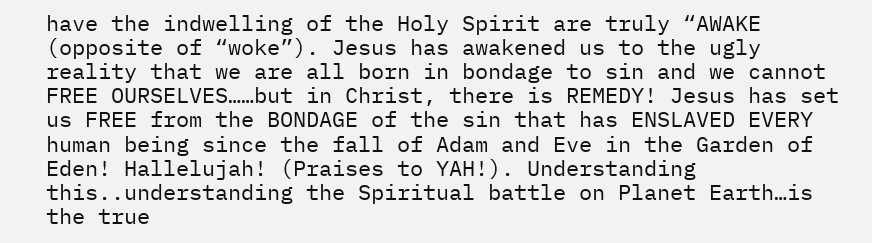have the indwelling of the Holy Spirit are truly “AWAKE (opposite of “woke”). Jesus has awakened us to the ugly reality that we are all born in bondage to sin and we cannot FREE OURSELVES……but in Christ, there is REMEDY! Jesus has set us FREE from the BONDAGE of the sin that has ENSLAVED EVERY human being since the fall of Adam and Eve in the Garden of Eden! Hallelujah! (Praises to YAH!). Understanding this..understanding the Spiritual battle on Planet Earth…is the true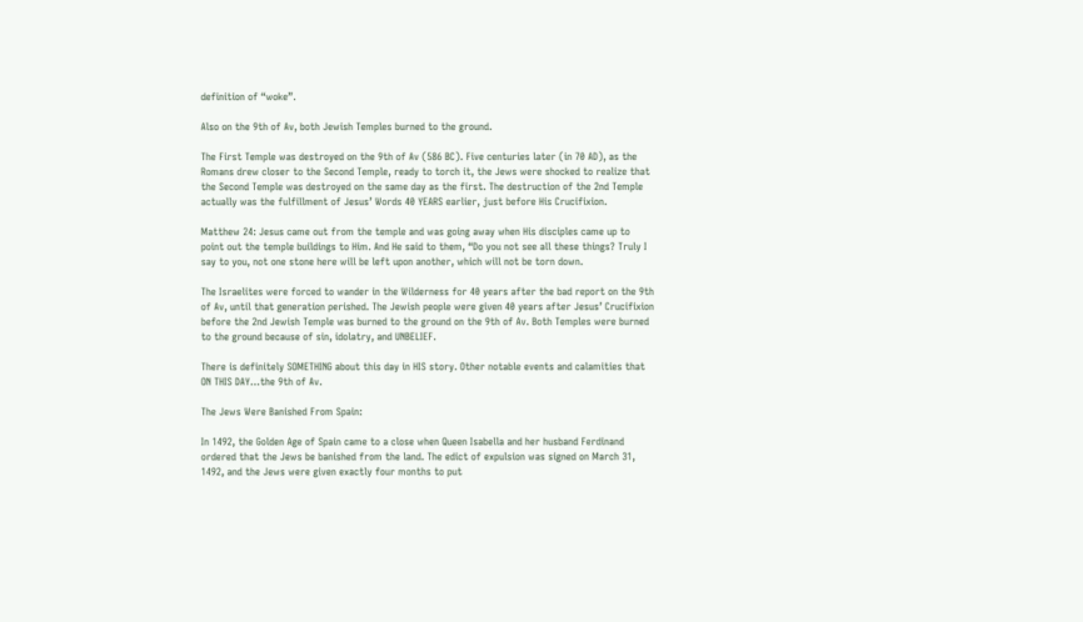definition of “woke”.

Also on the 9th of Av, both Jewish Temples burned to the ground.

The First Temple was destroyed on the 9th of Av (586 BC). Five centuries later (in 70 AD), as the Romans drew closer to the Second Temple, ready to torch it, the Jews were shocked to realize that the Second Temple was destroyed on the same day as the first. The destruction of the 2nd Temple actually was the fulfillment of Jesus’ Words 40 YEARS earlier, just before His Crucifixion.

Matthew 24: Jesus came out from the temple and was going away when His disciples came up to point out the temple buildings to Him. And He said to them, “Do you not see all these things? Truly I say to you, not one stone here will be left upon another, which will not be torn down.

The Israelites were forced to wander in the Wilderness for 40 years after the bad report on the 9th of Av, until that generation perished. The Jewish people were given 40 years after Jesus’ Crucifixion before the 2nd Jewish Temple was burned to the ground on the 9th of Av. Both Temples were burned to the ground because of sin, idolatry, and UNBELIEF.

There is definitely SOMETHING about this day in HIS story. Other notable events and calamities that ON THIS DAY…the 9th of Av.

The Jews Were Banished From Spain:

In 1492, the Golden Age of Spain came to a close when Queen Isabella and her husband Ferdinand ordered that the Jews be banished from the land. The edict of expulsion was signed on March 31, 1492, and the Jews were given exactly four months to put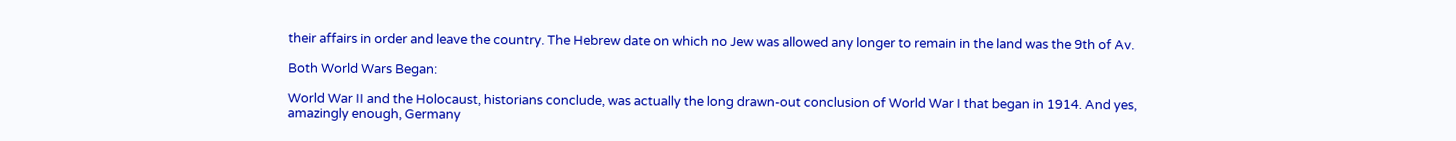their affairs in order and leave the country. The Hebrew date on which no Jew was allowed any longer to remain in the land was the 9th of Av.

Both World Wars Began:

World War II and the Holocaust, historians conclude, was actually the long drawn-out conclusion of World War I that began in 1914. And yes, amazingly enough, Germany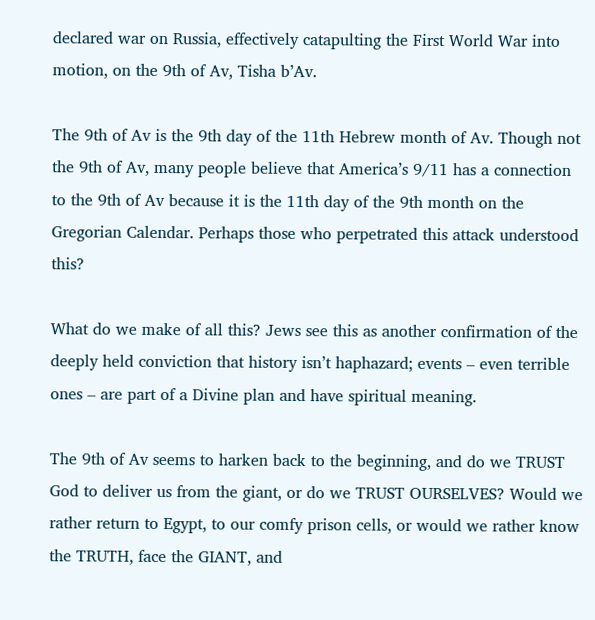declared war on Russia, effectively catapulting the First World War into motion, on the 9th of Av, Tisha b’Av.

The 9th of Av is the 9th day of the 11th Hebrew month of Av. Though not the 9th of Av, many people believe that America’s 9/11 has a connection to the 9th of Av because it is the 11th day of the 9th month on the Gregorian Calendar. Perhaps those who perpetrated this attack understood this?

What do we make of all this? Jews see this as another confirmation of the deeply held conviction that history isn’t haphazard; events – even terrible ones – are part of a Divine plan and have spiritual meaning.

The 9th of Av seems to harken back to the beginning, and do we TRUST God to deliver us from the giant, or do we TRUST OURSELVES? Would we rather return to Egypt, to our comfy prison cells, or would we rather know the TRUTH, face the GIANT, and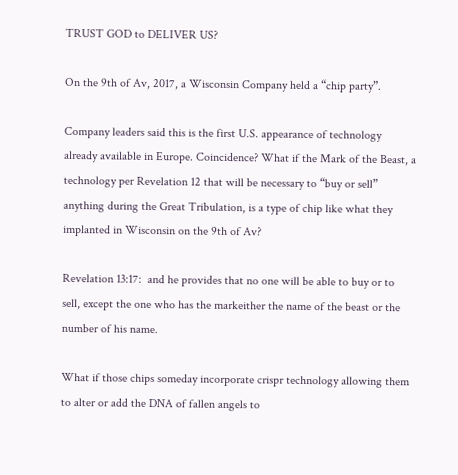TRUST GOD to DELIVER US?

On the 9th of Av, 2017, a Wisconsin Company held a “chip party”.

Company leaders said this is the first U.S. appearance of technology already available in Europe. Coincidence? What if the Mark of the Beast, a technology per Revelation 12 that will be necessary to “buy or sell” anything during the Great Tribulation, is a type of chip like what they implanted in Wisconsin on the 9th of Av?

Revelation 13:17:  and he provides that no one will be able to buy or to sell, except the one who has the markeither the name of the beast or the number of his name.

What if those chips someday incorporate crispr technology allowing them to alter or add the DNA of fallen angels to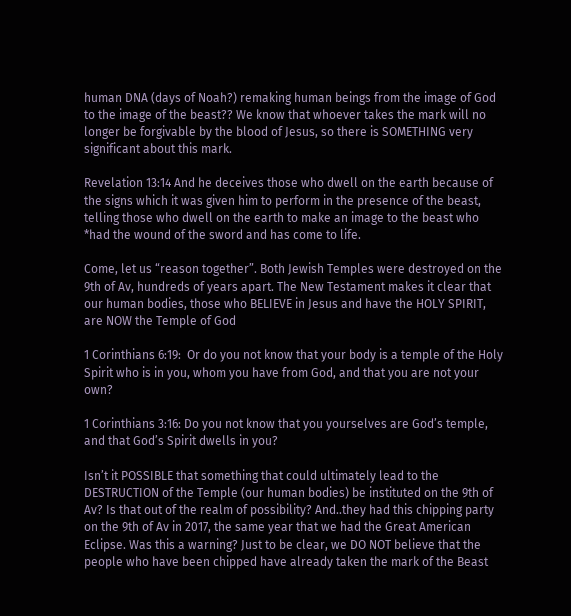human DNA (days of Noah?) remaking human beings from the image of God to the image of the beast?? We know that whoever takes the mark will no longer be forgivable by the blood of Jesus, so there is SOMETHING very significant about this mark.

Revelation 13:14 And he deceives those who dwell on the earth because of the signs which it was given him to perform in the presence of the beast, telling those who dwell on the earth to make an image to the beast who *had the wound of the sword and has come to life.

Come, let us “reason together”. Both Jewish Temples were destroyed on the 9th of Av, hundreds of years apart. The New Testament makes it clear that our human bodies, those who BELIEVE in Jesus and have the HOLY SPIRIT, are NOW the Temple of God

1 Corinthians 6:19:  Or do you not know that your body is a temple of the Holy Spirit who is in you, whom you have from God, and that you are not your own?

1 Corinthians 3:16: Do you not know that you yourselves are God’s temple, and that God’s Spirit dwells in you?

Isn’t it POSSIBLE that something that could ultimately lead to the DESTRUCTION of the Temple (our human bodies) be instituted on the 9th of Av? Is that out of the realm of possibility? And..they had this chipping party on the 9th of Av in 2017, the same year that we had the Great American Eclipse. Was this a warning? Just to be clear, we DO NOT believe that the people who have been chipped have already taken the mark of the Beast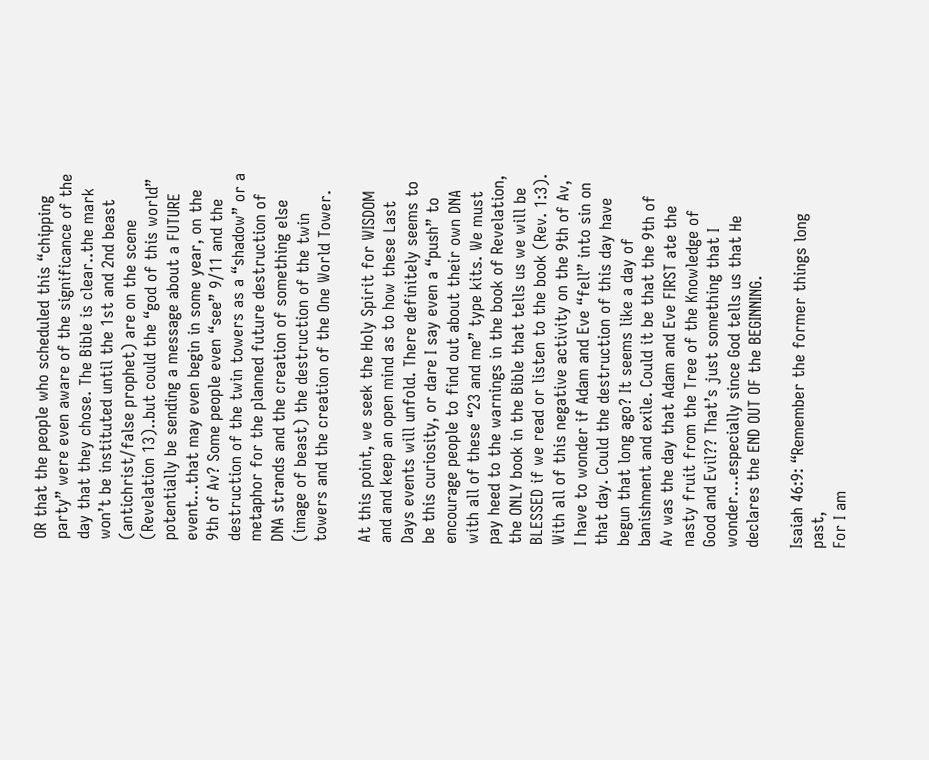OR that the people who scheduled this “chipping party” were even aware of the significance of the day that they chose. The Bible is clear..the mark won’t be instituted until the 1st and 2nd beast (antichrist/false prophet) are on the scene (Revelation 13)..but could the “god of this world” potentially be sending a message about a FUTURE event…that may even begin in some year, on the 9th of Av? Some people even “see” 9/11 and the destruction of the twin towers as a “shadow” or a metaphor for the planned future destruction of DNA strands and the creation of something else (image of beast) the destruction of the twin towers and the creation of the One World Tower.

At this point, we seek the Holy Spirit for WISDOM and and keep an open mind as to how these Last Days events will unfold. There definitely seems to be this curiosity, or dare I say even a “push” to encourage people to find out about their own DNA with all of these “23 and me” type kits. We must pay heed to the warnings in the book of Revelation, the ONLY book in the Bible that tells us we will be BLESSED if we read or listen to the book (Rev. 1:3). With all of this negative activity on the 9th of Av, I have to wonder if Adam and Eve “fell” into sin on that day. Could the destruction of this day have begun that long ago? It seems like a day of banishment and exile. Could it be that the 9th of Av was the day that Adam and Eve FIRST ate the nasty fruit from the Tree of the Knowledge of Good and Evil?? That’s just something that I wonder….especially since God tells us that He declares the END OUT OF the BEGINNING.

Isaiah 46:9: “Remember the former things long past,
For I am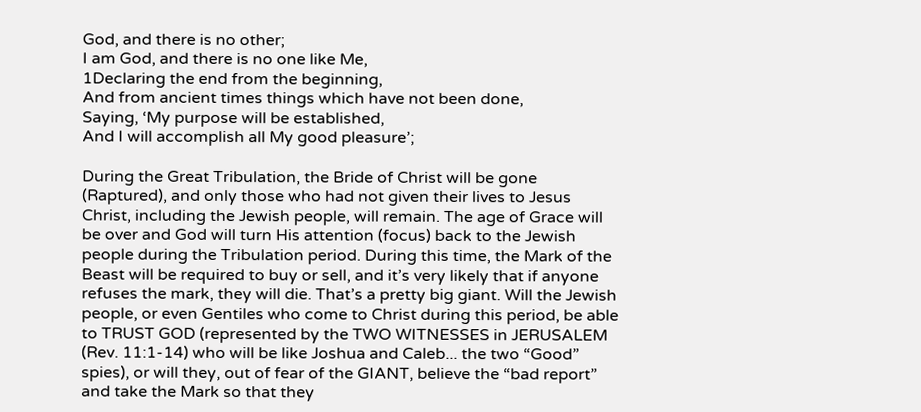God, and there is no other;
I am God, and there is no one like Me,
1Declaring the end from the beginning,
And from ancient times things which have not been done,
Saying, ‘My purpose will be established,
And I will accomplish all My good pleasure’;

During the Great Tribulation, the Bride of Christ will be gone (Raptured), and only those who had not given their lives to Jesus Christ, including the Jewish people, will remain. The age of Grace will be over and God will turn His attention (focus) back to the Jewish people during the Tribulation period. During this time, the Mark of the Beast will be required to buy or sell, and it’s very likely that if anyone refuses the mark, they will die. That’s a pretty big giant. Will the Jewish people, or even Gentiles who come to Christ during this period, be able to TRUST GOD (represented by the TWO WITNESSES in JERUSALEM (Rev. 11:1-14) who will be like Joshua and Caleb... the two “Good” spies), or will they, out of fear of the GIANT, believe the “bad report” and take the Mark so that they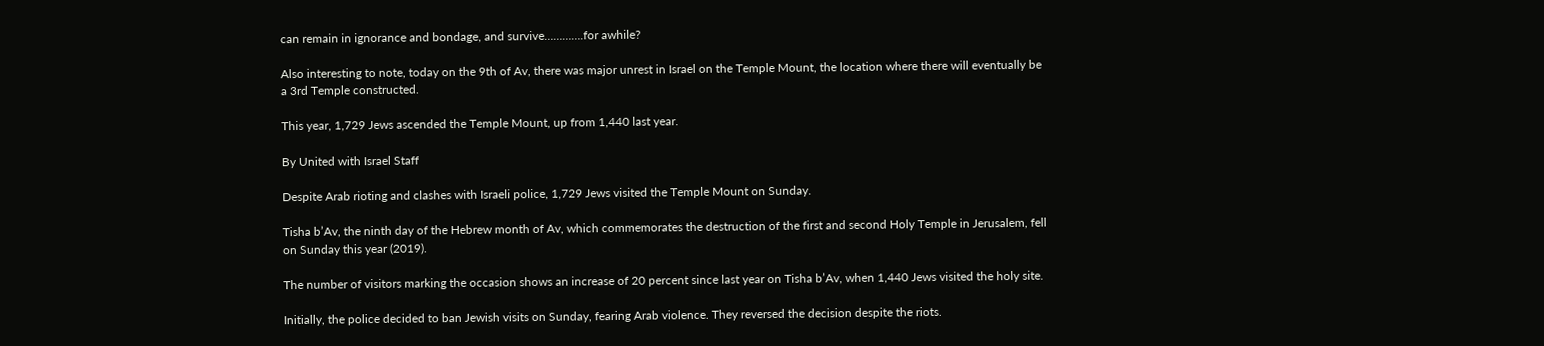can remain in ignorance and bondage, and survive………….for awhile?

Also interesting to note, today on the 9th of Av, there was major unrest in Israel on the Temple Mount, the location where there will eventually be a 3rd Temple constructed.

This year, 1,729 Jews ascended the Temple Mount, up from 1,440 last year.

By United with Israel Staff

Despite Arab rioting and clashes with Israeli police, 1,729 Jews visited the Temple Mount on Sunday.

Tisha b’Av, the ninth day of the Hebrew month of Av, which commemorates the destruction of the first and second Holy Temple in Jerusalem, fell on Sunday this year (2019).

The number of visitors marking the occasion shows an increase of 20 percent since last year on Tisha b’Av, when 1,440 Jews visited the holy site.

Initially, the police decided to ban Jewish visits on Sunday, fearing Arab violence. They reversed the decision despite the riots.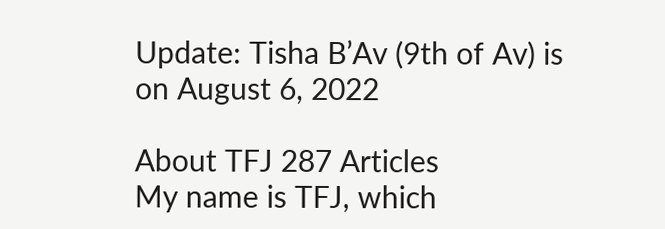Update: Tisha B’Av (9th of Av) is on August 6, 2022

About TFJ 287 Articles
My name is TFJ, which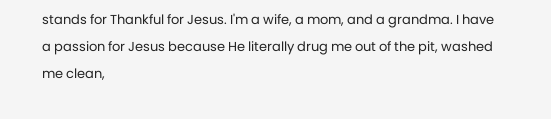stands for Thankful for Jesus. I'm a wife, a mom, and a grandma. I have a passion for Jesus because He literally drug me out of the pit, washed me clean,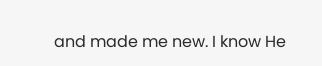and made me new. I know He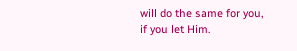will do the same for you, if you let Him.